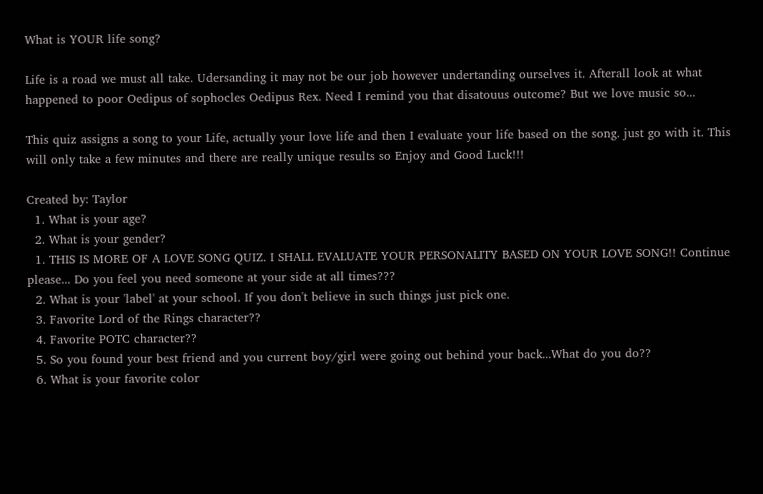What is YOUR life song?

Life is a road we must all take. Udersanding it may not be our job however undertanding ourselves it. Afterall look at what happened to poor Oedipus of sophocles Oedipus Rex. Need I remind you that disatouus outcome? But we love music so...

This quiz assigns a song to your Life, actually your love life and then I evaluate your life based on the song. just go with it. This will only take a few minutes and there are really unique results so Enjoy and Good Luck!!!

Created by: Taylor
  1. What is your age?
  2. What is your gender?
  1. THIS IS MORE OF A LOVE SONG QUIZ. I SHALL EVALUATE YOUR PERSONALITY BASED ON YOUR LOVE SONG!! Continue please... Do you feel you need someone at your side at all times???
  2. What is your 'label' at your school. If you don't believe in such things just pick one.
  3. Favorite Lord of the Rings character??
  4. Favorite POTC character??
  5. So you found your best friend and you current boy/girl were going out behind your back...What do you do??
  6. What is your favorite color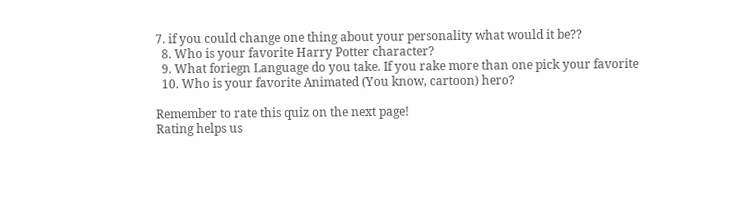7. if you could change one thing about your personality what would it be??
  8. Who is your favorite Harry Potter character?
  9. What foriegn Language do you take. If you rake more than one pick your favorite
  10. Who is your favorite Animated (You know, cartoon) hero?

Remember to rate this quiz on the next page!
Rating helps us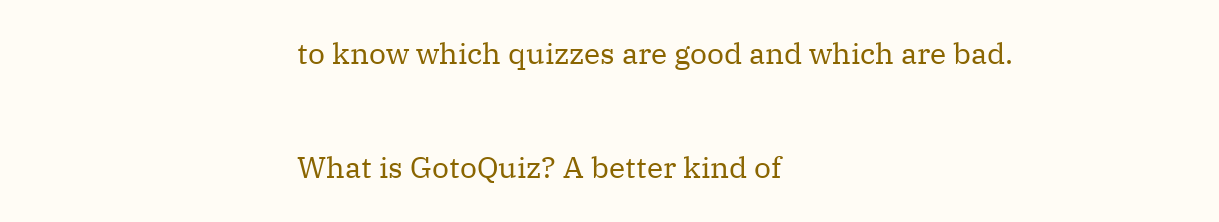to know which quizzes are good and which are bad.

What is GotoQuiz? A better kind of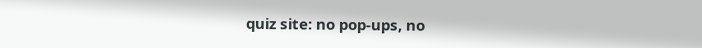quiz site: no pop-ups, no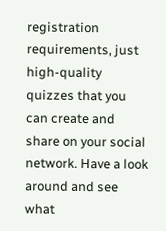registration requirements, just high-quality quizzes that you can create and share on your social network. Have a look around and see what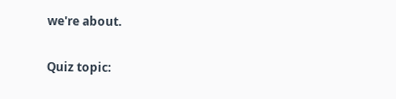we're about.

Quiz topic: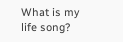What is my life song?